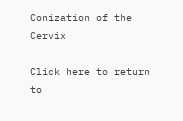Conization of the Cervix

Click here to return to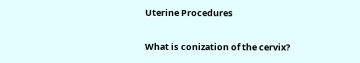Uterine Procedures

What is conization of the cervix?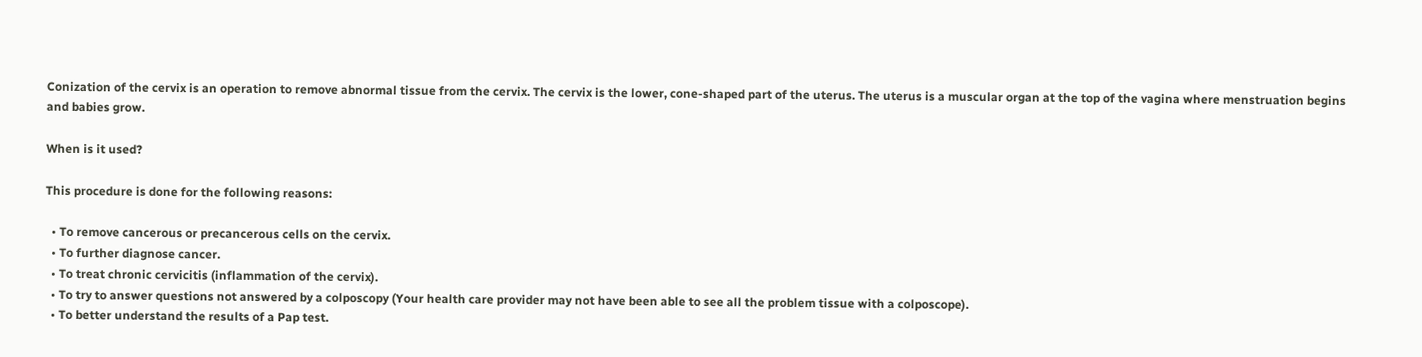Conization of the cervix is an operation to remove abnormal tissue from the cervix. The cervix is the lower, cone-shaped part of the uterus. The uterus is a muscular organ at the top of the vagina where menstruation begins and babies grow.

When is it used?

This procedure is done for the following reasons:

  • To remove cancerous or precancerous cells on the cervix.
  • To further diagnose cancer.
  • To treat chronic cervicitis (inflammation of the cervix).
  • To try to answer questions not answered by a colposcopy (Your health care provider may not have been able to see all the problem tissue with a colposcope).
  • To better understand the results of a Pap test.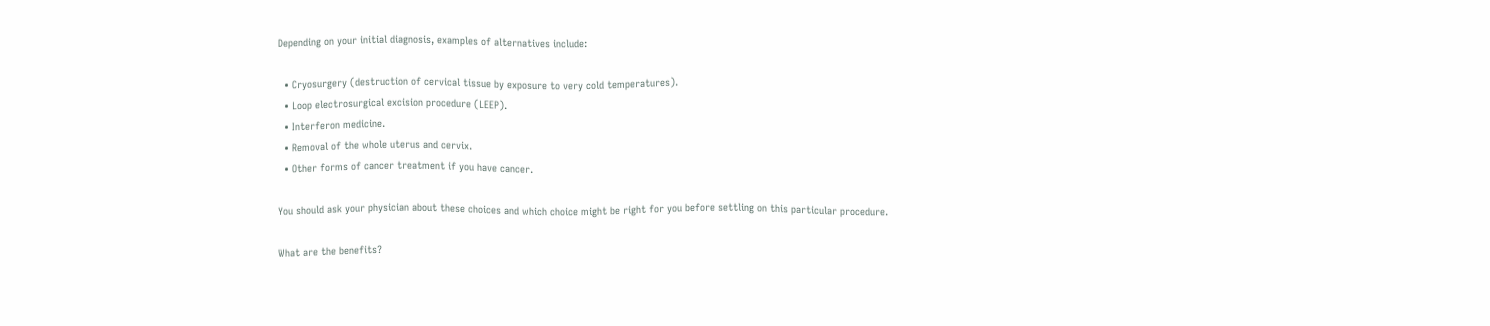Depending on your initial diagnosis, examples of alternatives include:

  • Cryosurgery (destruction of cervical tissue by exposure to very cold temperatures).
  • Loop electrosurgical excision procedure (LEEP).
  • Interferon medicine.
  • Removal of the whole uterus and cervix.
  • Other forms of cancer treatment if you have cancer.

You should ask your physician about these choices and which choice might be right for you before settling on this particular procedure.

What are the benefits?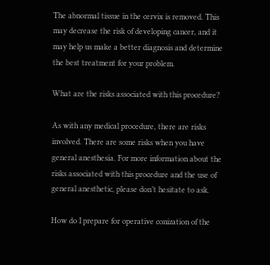The abnormal tissue in the cervix is removed. This may decrease the risk of developing cancer, and it may help us make a better diagnosis and determine the best treatment for your problem.

What are the risks associated with this procedure?

As with any medical procedure, there are risks involved. There are some risks when you have general anesthesia. For more information about the risks associated with this procedure and the use of general anesthetic, please don’t hesitate to ask.

How do I prepare for operative conization of the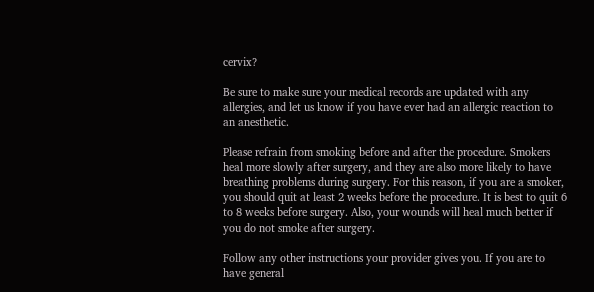cervix?

Be sure to make sure your medical records are updated with any allergies, and let us know if you have ever had an allergic reaction to an anesthetic.

Please refrain from smoking before and after the procedure. Smokers heal more slowly after surgery, and they are also more likely to have breathing problems during surgery. For this reason, if you are a smoker, you should quit at least 2 weeks before the procedure. It is best to quit 6 to 8 weeks before surgery. Also, your wounds will heal much better if you do not smoke after surgery.

Follow any other instructions your provider gives you. If you are to have general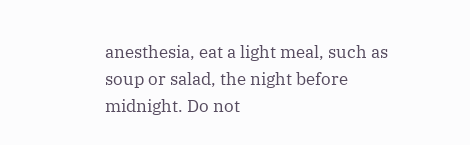anesthesia, eat a light meal, such as soup or salad, the night before midnight. Do not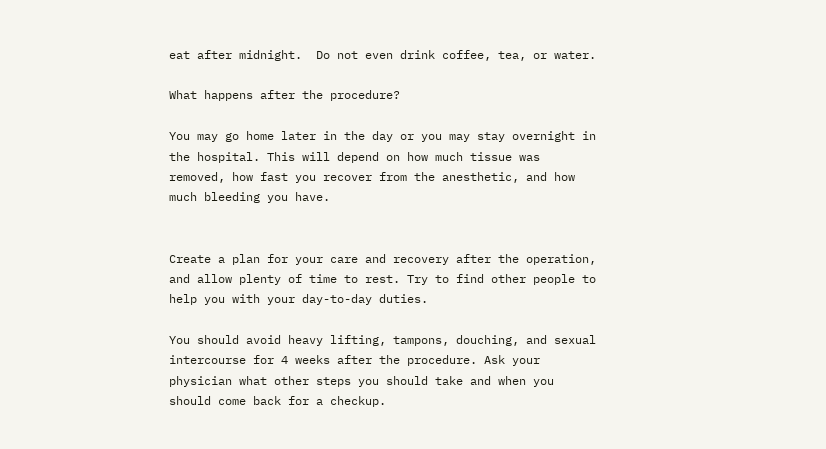eat after midnight.  Do not even drink coffee, tea, or water.

What happens after the procedure?

You may go home later in the day or you may stay overnight in the hospital. This will depend on how much tissue was removed, how fast you recover from the anesthetic, and how much bleeding you have.


Create a plan for your care and recovery after the operation, and allow plenty of time to rest. Try to find other people to help you with your day-to-day duties.

You should avoid heavy lifting, tampons, douching, and sexual intercourse for 4 weeks after the procedure. Ask your physician what other steps you should take and when you should come back for a checkup.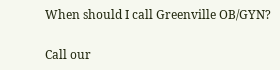When should I call Greenville OB/GYN?

Call our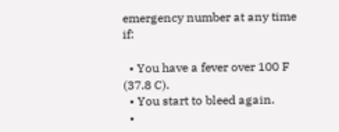emergency number at any time if:

  • You have a fever over 100 F (37.8 C).
  • You start to bleed again.
  •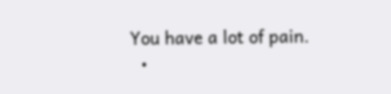You have a lot of pain.
  •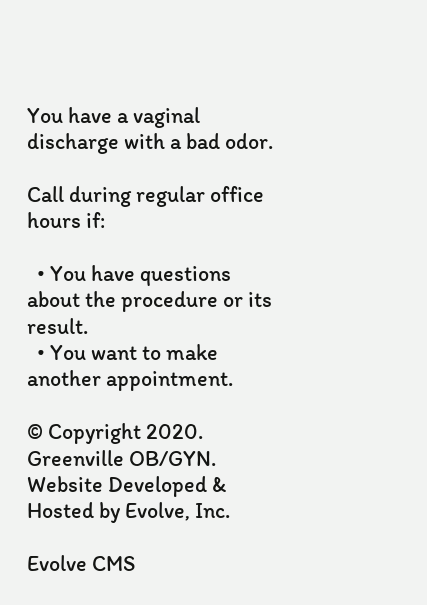You have a vaginal discharge with a bad odor.

Call during regular office hours if:

  • You have questions about the procedure or its result.
  • You want to make another appointment.

© Copyright 2020. Greenville OB/GYN. Website Developed & Hosted by Evolve, Inc.

Evolve CMS